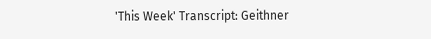'This Week' Transcript: Geithner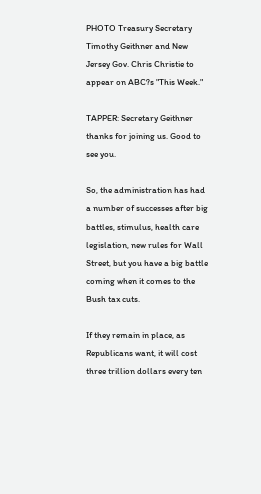PHOTO Treasury Secretary Timothy Geithner and New Jersey Gov. Chris Christie to appear on ABC?s "This Week."

TAPPER: Secretary Geithner thanks for joining us. Good to see you.

So, the administration has had a number of successes after big battles, stimulus, health care legislation, new rules for Wall Street, but you have a big battle coming when it comes to the Bush tax cuts.

If they remain in place, as Republicans want, it will cost three trillion dollars every ten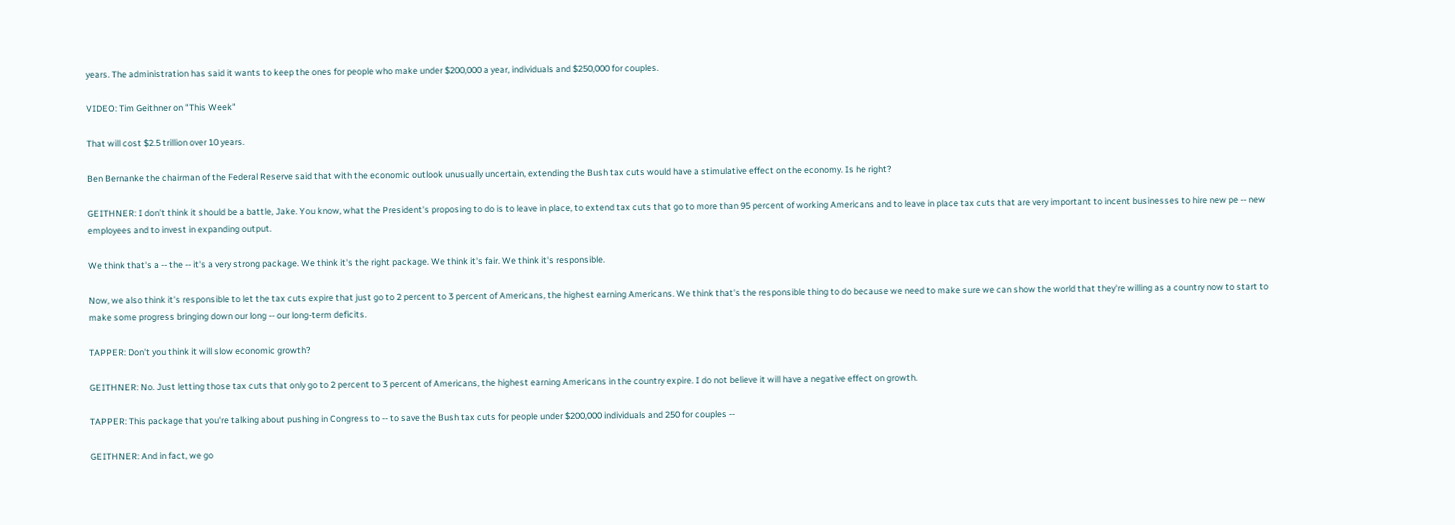years. The administration has said it wants to keep the ones for people who make under $200,000 a year, individuals and $250,000 for couples.

VIDEO: Tim Geithner on "This Week"

That will cost $2.5 trillion over 10 years.

Ben Bernanke the chairman of the Federal Reserve said that with the economic outlook unusually uncertain, extending the Bush tax cuts would have a stimulative effect on the economy. Is he right?

GEITHNER: I don't think it should be a battle, Jake. You know, what the President's proposing to do is to leave in place, to extend tax cuts that go to more than 95 percent of working Americans and to leave in place tax cuts that are very important to incent businesses to hire new pe -- new employees and to invest in expanding output.

We think that's a -- the -- it's a very strong package. We think it's the right package. We think it's fair. We think it's responsible.

Now, we also think it's responsible to let the tax cuts expire that just go to 2 percent to 3 percent of Americans, the highest earning Americans. We think that's the responsible thing to do because we need to make sure we can show the world that they're willing as a country now to start to make some progress bringing down our long -- our long-term deficits.

TAPPER: Don't you think it will slow economic growth?

GEITHNER: No. Just letting those tax cuts that only go to 2 percent to 3 percent of Americans, the highest earning Americans in the country expire. I do not believe it will have a negative effect on growth.

TAPPER: This package that you're talking about pushing in Congress to -- to save the Bush tax cuts for people under $200,000 individuals and 250 for couples --

GEITHNER: And in fact, we go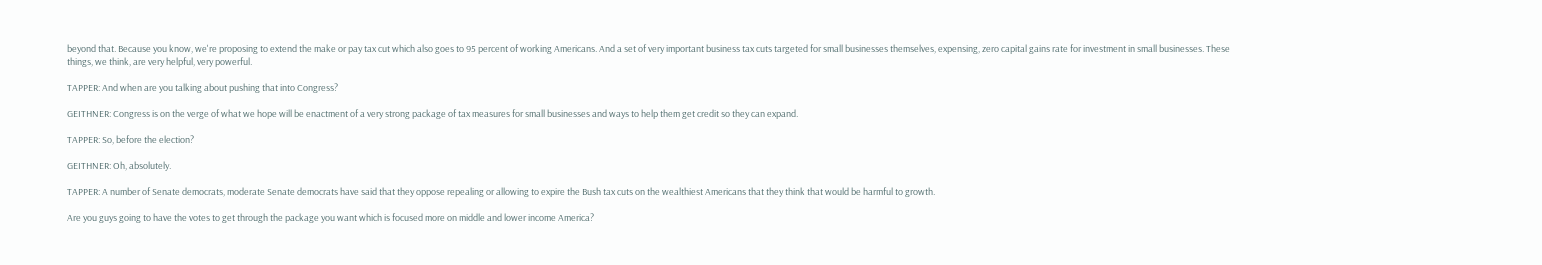beyond that. Because you know, we're proposing to extend the make or pay tax cut which also goes to 95 percent of working Americans. And a set of very important business tax cuts targeted for small businesses themselves, expensing, zero capital gains rate for investment in small businesses. These things, we think, are very helpful, very powerful.

TAPPER: And when are you talking about pushing that into Congress?

GEITHNER: Congress is on the verge of what we hope will be enactment of a very strong package of tax measures for small businesses and ways to help them get credit so they can expand.

TAPPER: So, before the election?

GEITHNER: Oh, absolutely.

TAPPER: A number of Senate democrats, moderate Senate democrats have said that they oppose repealing or allowing to expire the Bush tax cuts on the wealthiest Americans that they think that would be harmful to growth.

Are you guys going to have the votes to get through the package you want which is focused more on middle and lower income America?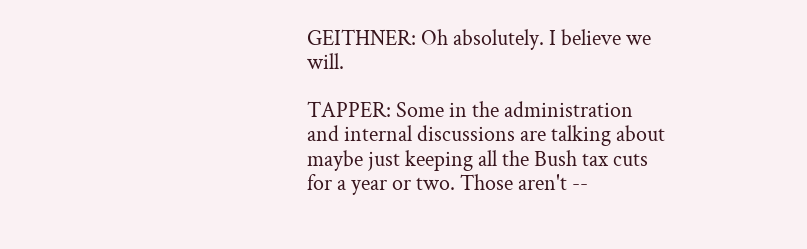GEITHNER: Oh absolutely. I believe we will.

TAPPER: Some in the administration and internal discussions are talking about maybe just keeping all the Bush tax cuts for a year or two. Those aren't --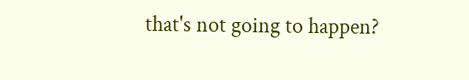that's not going to happen?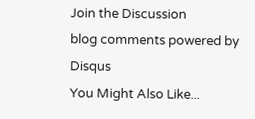Join the Discussion
blog comments powered by Disqus
You Might Also Like...